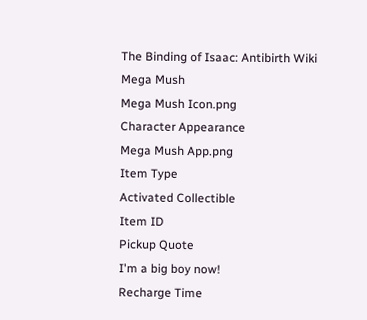The Binding of Isaac: Antibirth Wiki
Mega Mush
Mega Mush Icon.png
Character Appearance
Mega Mush App.png
Item Type
Activated Collectible
Item ID
Pickup Quote
I'm a big boy now!
Recharge Time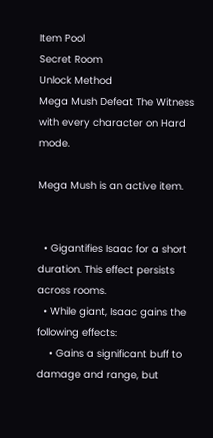Item Pool
Secret Room
Unlock Method
Mega Mush Defeat The Witness with every character on Hard mode.

Mega Mush is an active item.


  • Gigantifies Isaac for a short duration. This effect persists across rooms.
  • While giant, Isaac gains the following effects:
    • Gains a significant buff to damage and range, but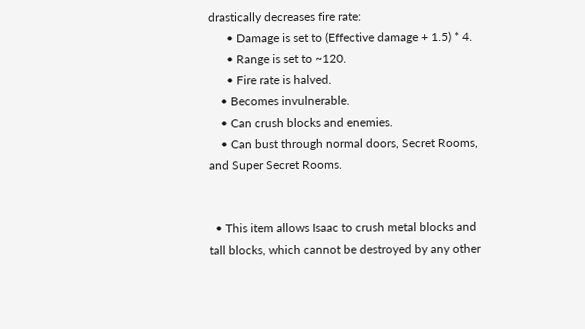drastically decreases fire rate:
      • Damage is set to (Effective damage + 1.5) * 4.
      • Range is set to ~120.
      • Fire rate is halved.
    • Becomes invulnerable.
    • Can crush blocks and enemies.
    • Can bust through normal doors, Secret Rooms, and Super Secret Rooms.


  • This item allows Isaac to crush metal blocks and tall blocks, which cannot be destroyed by any other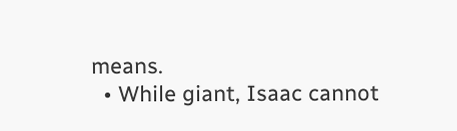means.
  • While giant, Isaac cannot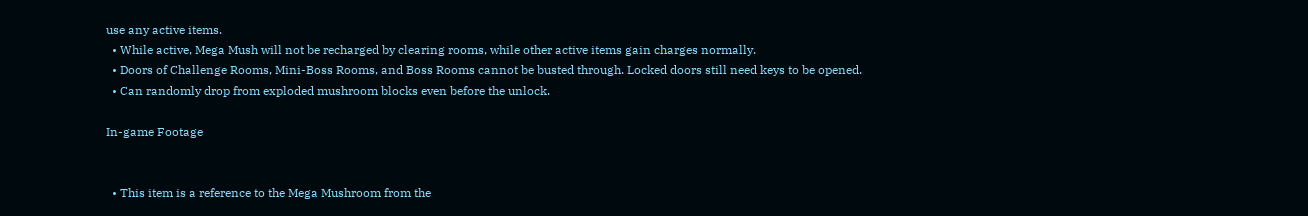use any active items.
  • While active, Mega Mush will not be recharged by clearing rooms, while other active items gain charges normally.
  • Doors of Challenge Rooms, Mini-Boss Rooms, and Boss Rooms cannot be busted through. Locked doors still need keys to be opened.
  • Can randomly drop from exploded mushroom blocks even before the unlock.

In-game Footage


  • This item is a reference to the Mega Mushroom from the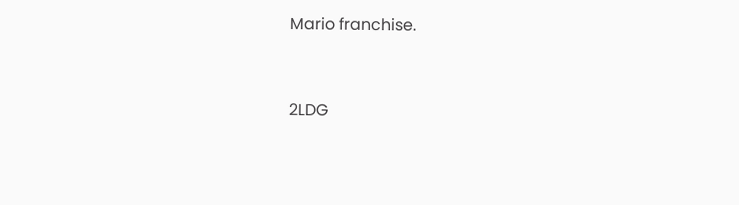Mario franchise.


2LDG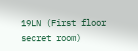19LN (First floor secret room)